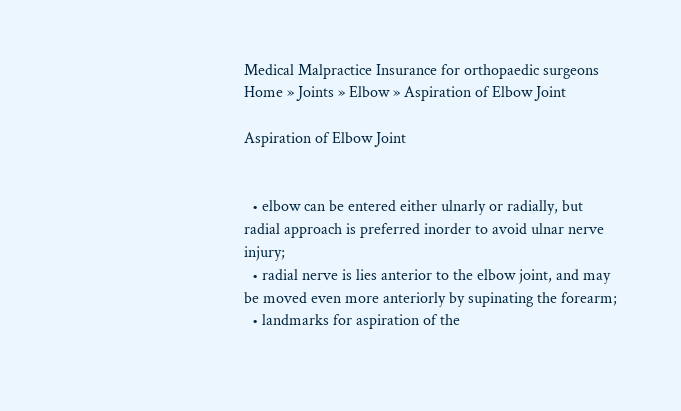Medical Malpractice Insurance for orthopaedic surgeons
Home » Joints » Elbow » Aspiration of Elbow Joint

Aspiration of Elbow Joint


  • elbow can be entered either ulnarly or radially, but radial approach is preferred inorder to avoid ulnar nerve injury;
  • radial nerve is lies anterior to the elbow joint, and may be moved even more anteriorly by supinating the forearm;
  • landmarks for aspiration of the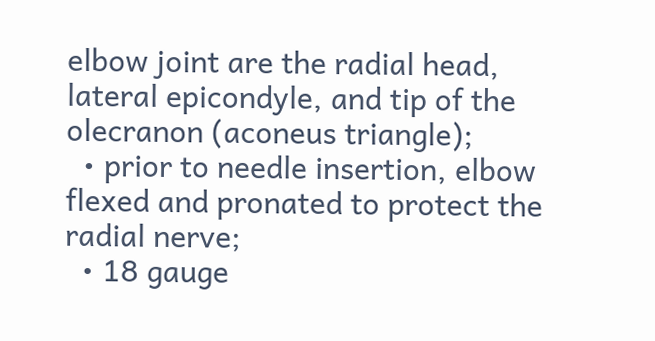elbow joint are the radial head, lateral epicondyle, and tip of the olecranon (aconeus triangle);
  • prior to needle insertion, elbow flexed and pronated to protect the radial nerve;
  • 18 gauge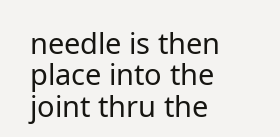needle is then place into the joint thru the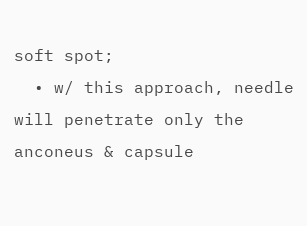soft spot;
  • w/ this approach, needle will penetrate only the anconeus & capsule